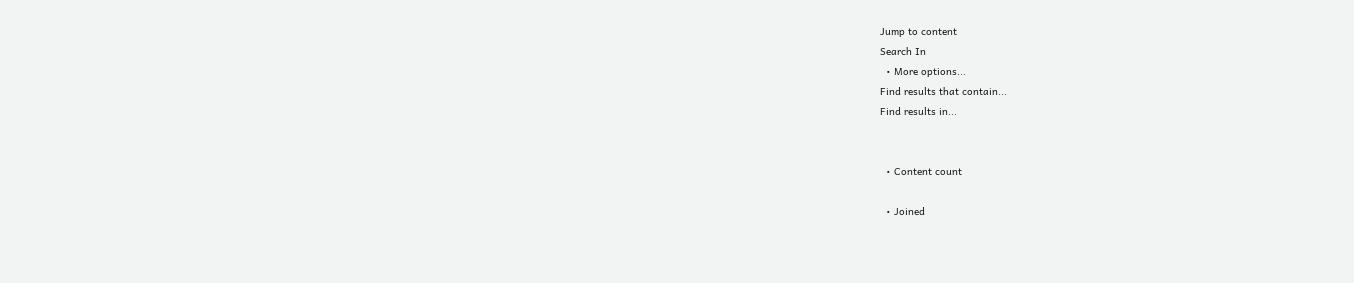Jump to content
Search In
  • More options...
Find results that contain...
Find results in...


  • Content count

  • Joined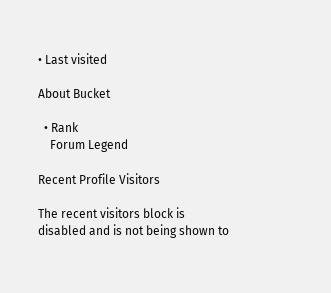• Last visited

About Bucket

  • Rank
    Forum Legend

Recent Profile Visitors

The recent visitors block is disabled and is not being shown to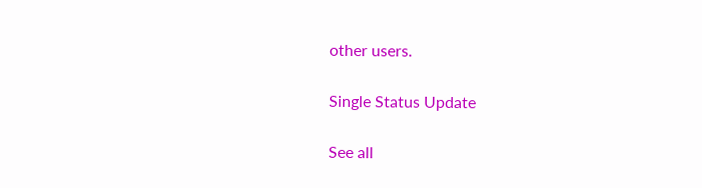other users.

Single Status Update

See all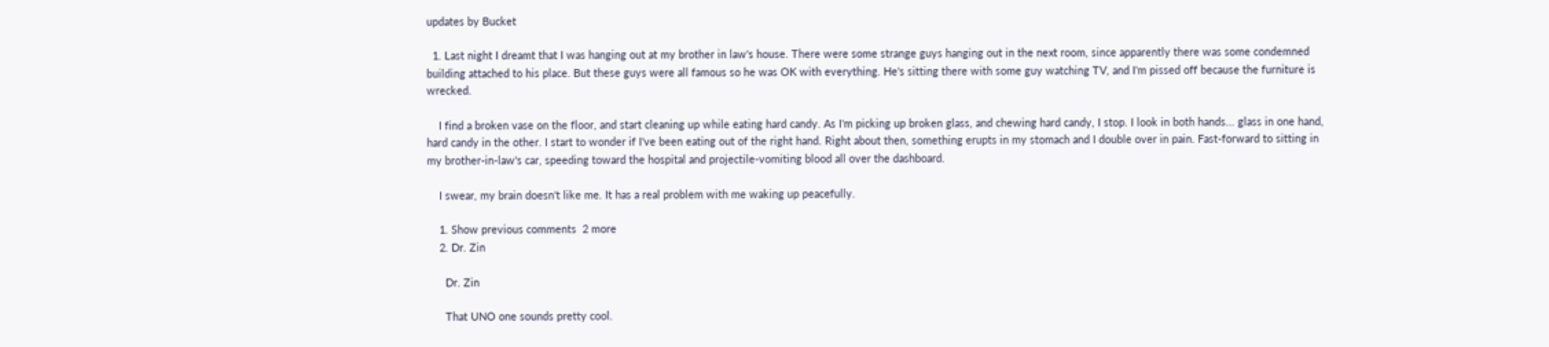updates by Bucket

  1. Last night I dreamt that I was hanging out at my brother in law's house. There were some strange guys hanging out in the next room, since apparently there was some condemned building attached to his place. But these guys were all famous so he was OK with everything. He's sitting there with some guy watching TV, and I'm pissed off because the furniture is wrecked.

    I find a broken vase on the floor, and start cleaning up while eating hard candy. As I'm picking up broken glass, and chewing hard candy, I stop. I look in both hands... glass in one hand, hard candy in the other. I start to wonder if I've been eating out of the right hand. Right about then, something erupts in my stomach and I double over in pain. Fast-forward to sitting in my brother-in-law's car, speeding toward the hospital and projectile-vomiting blood all over the dashboard.

    I swear, my brain doesn't like me. It has a real problem with me waking up peacefully.

    1. Show previous comments  2 more
    2. Dr. Zin

      Dr. Zin

      That UNO one sounds pretty cool.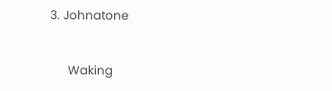3. Johnatone


      Waking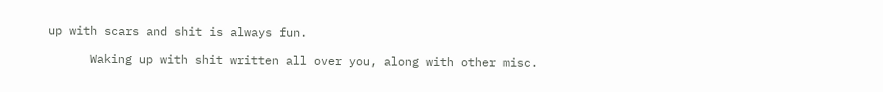up with scars and shit is always fun.

      Waking up with shit written all over you, along with other misc.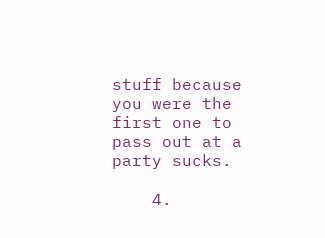stuff because you were the first one to pass out at a party sucks.

    4.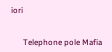iori


      Telephone pole Mafia